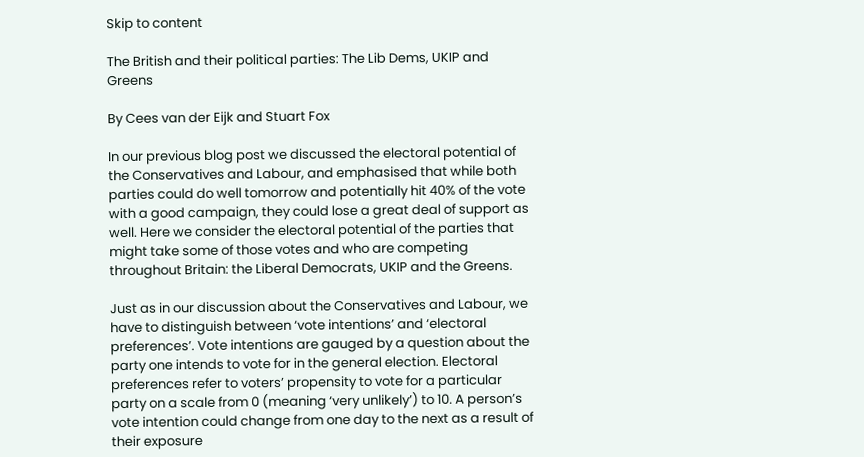Skip to content

The British and their political parties: The Lib Dems, UKIP and Greens

By Cees van der Eijk and Stuart Fox

In our previous blog post we discussed the electoral potential of the Conservatives and Labour, and emphasised that while both parties could do well tomorrow and potentially hit 40% of the vote with a good campaign, they could lose a great deal of support as well. Here we consider the electoral potential of the parties that might take some of those votes and who are competing throughout Britain: the Liberal Democrats, UKIP and the Greens.

Just as in our discussion about the Conservatives and Labour, we have to distinguish between ‘vote intentions’ and ‘electoral preferences’. Vote intentions are gauged by a question about the party one intends to vote for in the general election. Electoral preferences refer to voters’ propensity to vote for a particular party on a scale from 0 (meaning ‘very unlikely’) to 10. A person’s vote intention could change from one day to the next as a result of their exposure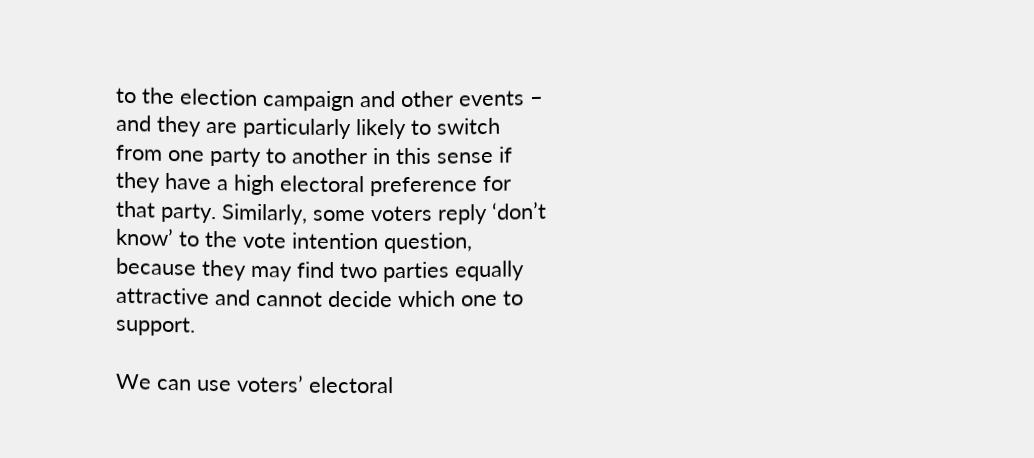to the election campaign and other events – and they are particularly likely to switch from one party to another in this sense if they have a high electoral preference for that party. Similarly, some voters reply ‘don’t know’ to the vote intention question, because they may find two parties equally attractive and cannot decide which one to support.

We can use voters’ electoral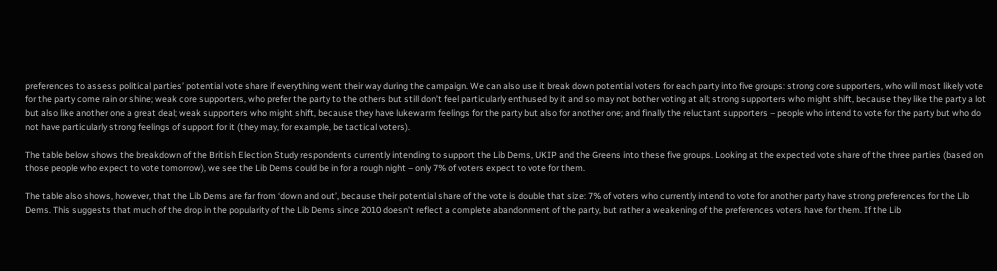preferences to assess political parties’ potential vote share if everything went their way during the campaign. We can also use it break down potential voters for each party into five groups: strong core supporters, who will most likely vote for the party come rain or shine; weak core supporters, who prefer the party to the others but still don’t feel particularly enthused by it and so may not bother voting at all; strong supporters who might shift, because they like the party a lot but also like another one a great deal; weak supporters who might shift, because they have lukewarm feelings for the party but also for another one; and finally the reluctant supporters – people who intend to vote for the party but who do not have particularly strong feelings of support for it (they may, for example, be tactical voters).

The table below shows the breakdown of the British Election Study respondents currently intending to support the Lib Dems, UKIP and the Greens into these five groups. Looking at the expected vote share of the three parties (based on those people who expect to vote tomorrow), we see the Lib Dems could be in for a rough night – only 7% of voters expect to vote for them.

The table also shows, however, that the Lib Dems are far from ‘down and out’, because their potential share of the vote is double that size: 7% of voters who currently intend to vote for another party have strong preferences for the Lib Dems. This suggests that much of the drop in the popularity of the Lib Dems since 2010 doesn’t reflect a complete abandonment of the party, but rather a weakening of the preferences voters have for them. If the Lib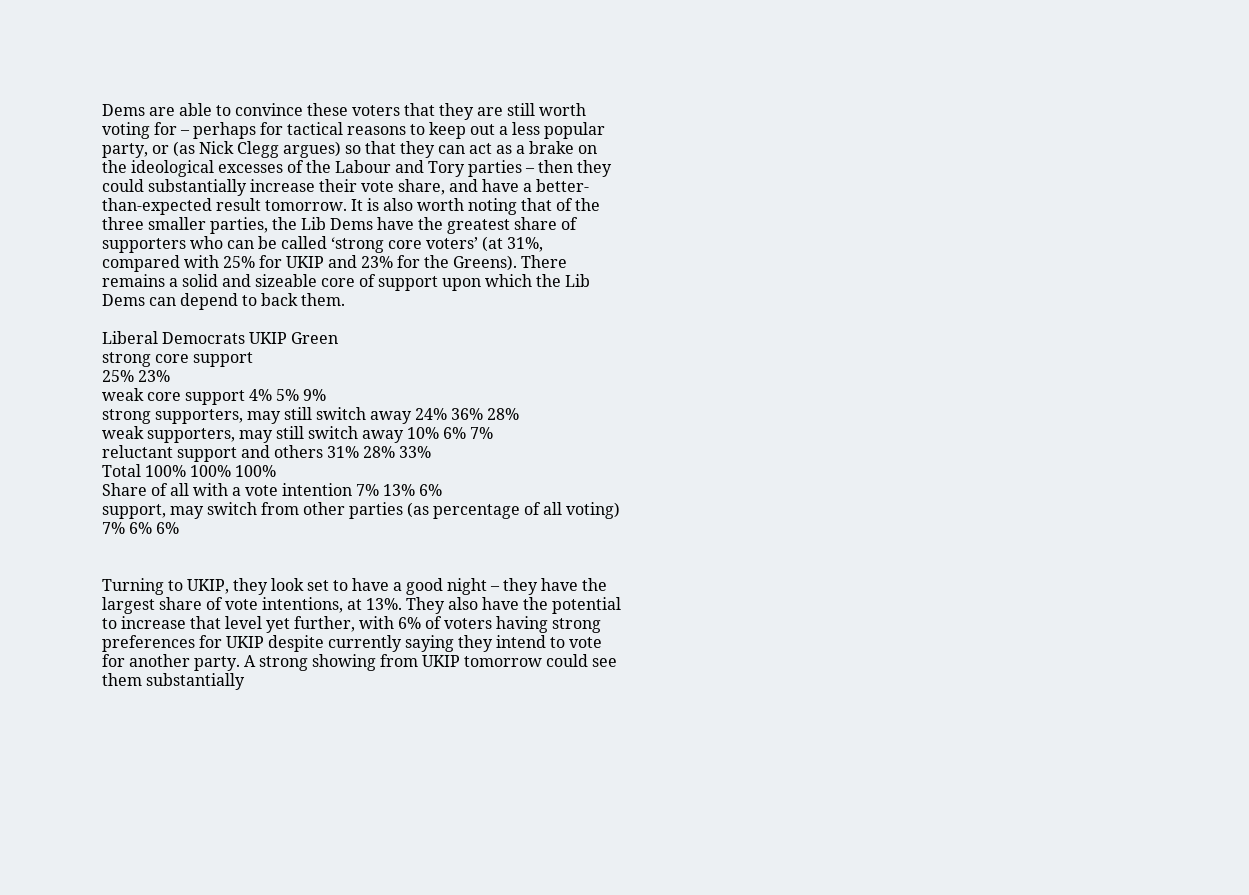Dems are able to convince these voters that they are still worth voting for – perhaps for tactical reasons to keep out a less popular party, or (as Nick Clegg argues) so that they can act as a brake on the ideological excesses of the Labour and Tory parties – then they could substantially increase their vote share, and have a better-than-expected result tomorrow. It is also worth noting that of the three smaller parties, the Lib Dems have the greatest share of supporters who can be called ‘strong core voters’ (at 31%, compared with 25% for UKIP and 23% for the Greens). There remains a solid and sizeable core of support upon which the Lib Dems can depend to back them.

Liberal Democrats UKIP Green
strong core support
25% 23%
weak core support 4% 5% 9%
strong supporters, may still switch away 24% 36% 28%
weak supporters, may still switch away 10% 6% 7%
reluctant support and others 31% 28% 33%
Total 100% 100% 100%
Share of all with a vote intention 7% 13% 6%
support, may switch from other parties (as percentage of all voting) 7% 6% 6%


Turning to UKIP, they look set to have a good night – they have the largest share of vote intentions, at 13%. They also have the potential to increase that level yet further, with 6% of voters having strong preferences for UKIP despite currently saying they intend to vote for another party. A strong showing from UKIP tomorrow could see them substantially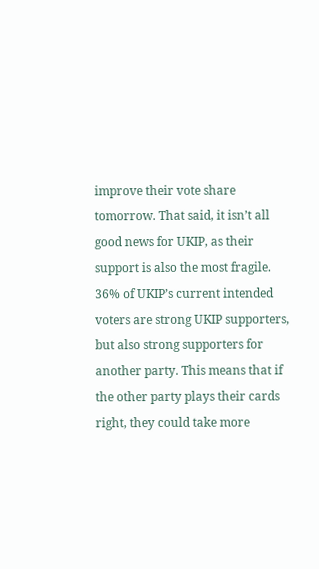improve their vote share tomorrow. That said, it isn’t all good news for UKIP, as their support is also the most fragile. 36% of UKIP’s current intended voters are strong UKIP supporters, but also strong supporters for another party. This means that if the other party plays their cards right, they could take more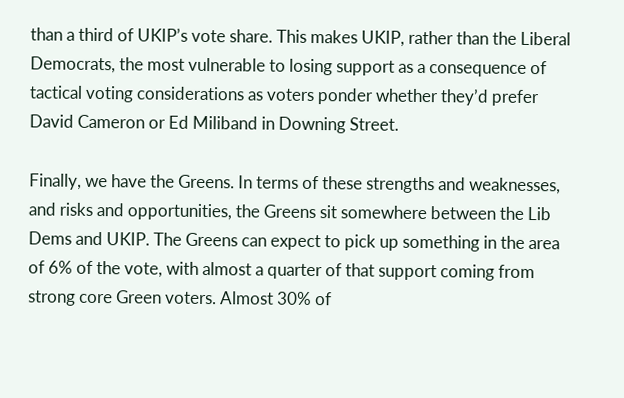than a third of UKIP’s vote share. This makes UKIP, rather than the Liberal Democrats, the most vulnerable to losing support as a consequence of tactical voting considerations as voters ponder whether they’d prefer David Cameron or Ed Miliband in Downing Street.

Finally, we have the Greens. In terms of these strengths and weaknesses, and risks and opportunities, the Greens sit somewhere between the Lib Dems and UKIP. The Greens can expect to pick up something in the area of 6% of the vote, with almost a quarter of that support coming from strong core Green voters. Almost 30% of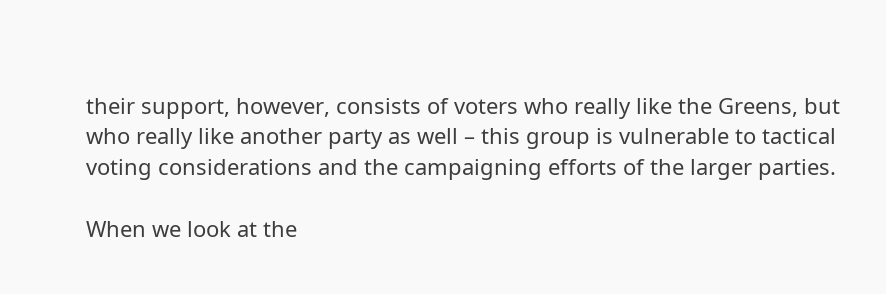their support, however, consists of voters who really like the Greens, but who really like another party as well – this group is vulnerable to tactical voting considerations and the campaigning efforts of the larger parties.

When we look at the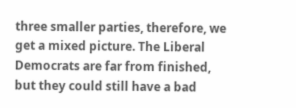three smaller parties, therefore, we get a mixed picture. The Liberal Democrats are far from finished, but they could still have a bad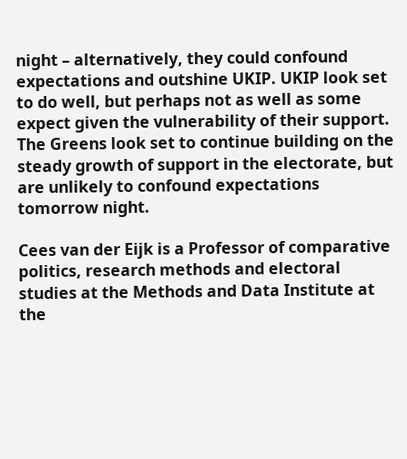night – alternatively, they could confound expectations and outshine UKIP. UKIP look set to do well, but perhaps not as well as some expect given the vulnerability of their support. The Greens look set to continue building on the steady growth of support in the electorate, but are unlikely to confound expectations tomorrow night.

Cees van der Eijk is a Professor of comparative politics, research methods and electoral studies at the Methods and Data Institute at the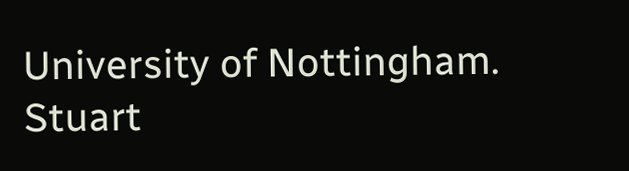University of Nottingham. Stuart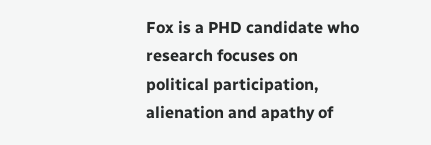Fox is a PHD candidate who research focuses on political participation, alienation and apathy of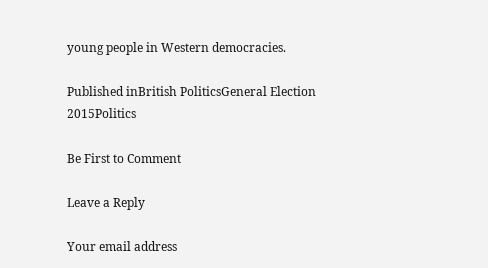young people in Western democracies.

Published inBritish PoliticsGeneral Election 2015Politics

Be First to Comment

Leave a Reply

Your email address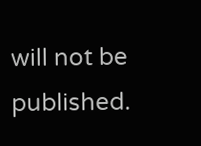will not be published.